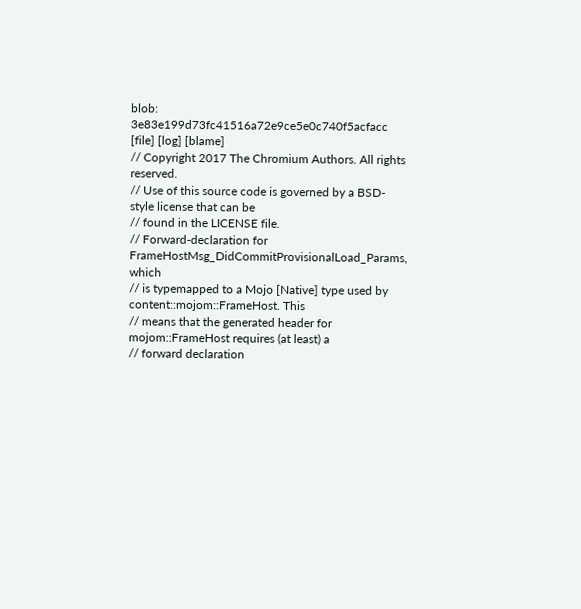blob: 3e83e199d73fc41516a72e9ce5e0c740f5acfacc [file] [log] [blame]
// Copyright 2017 The Chromium Authors. All rights reserved.
// Use of this source code is governed by a BSD-style license that can be
// found in the LICENSE file.
// Forward-declaration for FrameHostMsg_DidCommitProvisionalLoad_Params, which
// is typemapped to a Mojo [Native] type used by content::mojom::FrameHost. This
// means that the generated header for mojom::FrameHost requires (at least) a
// forward declaration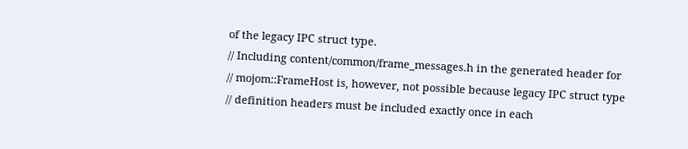of the legacy IPC struct type.
// Including content/common/frame_messages.h in the generated header for
// mojom::FrameHost is, however, not possible because legacy IPC struct type
// definition headers must be included exactly once in each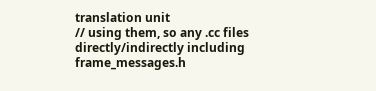translation unit
// using them, so any .cc files directly/indirectly including frame_messages.h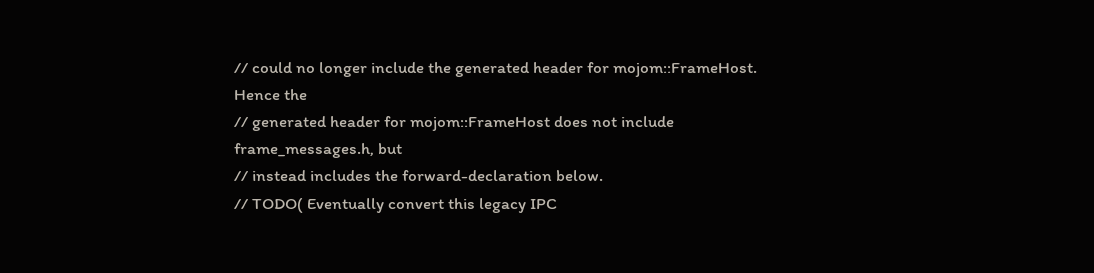// could no longer include the generated header for mojom::FrameHost. Hence the
// generated header for mojom::FrameHost does not include frame_messages.h, but
// instead includes the forward-declaration below.
// TODO( Eventually convert this legacy IPC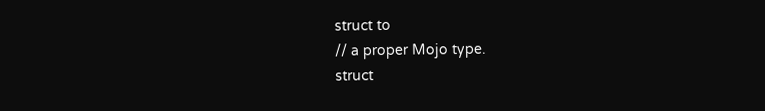struct to
// a proper Mojo type.
struct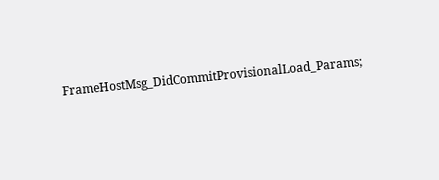FrameHostMsg_DidCommitProvisionalLoad_Params;